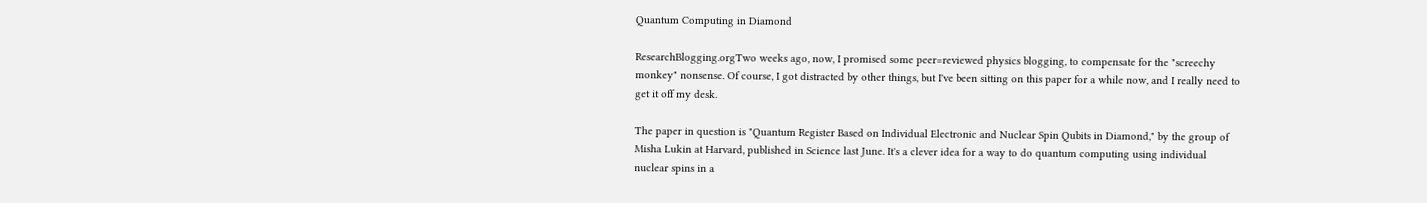Quantum Computing in Diamond

ResearchBlogging.orgTwo weeks ago, now, I promised some peer=reviewed physics blogging, to compensate for the "screechy monkey" nonsense. Of course, I got distracted by other things, but I've been sitting on this paper for a while now, and I really need to get it off my desk.

The paper in question is "Quantum Register Based on Individual Electronic and Nuclear Spin Qubits in Diamond," by the group of Misha Lukin at Harvard, published in Science last June. It's a clever idea for a way to do quantum computing using individual nuclear spins in a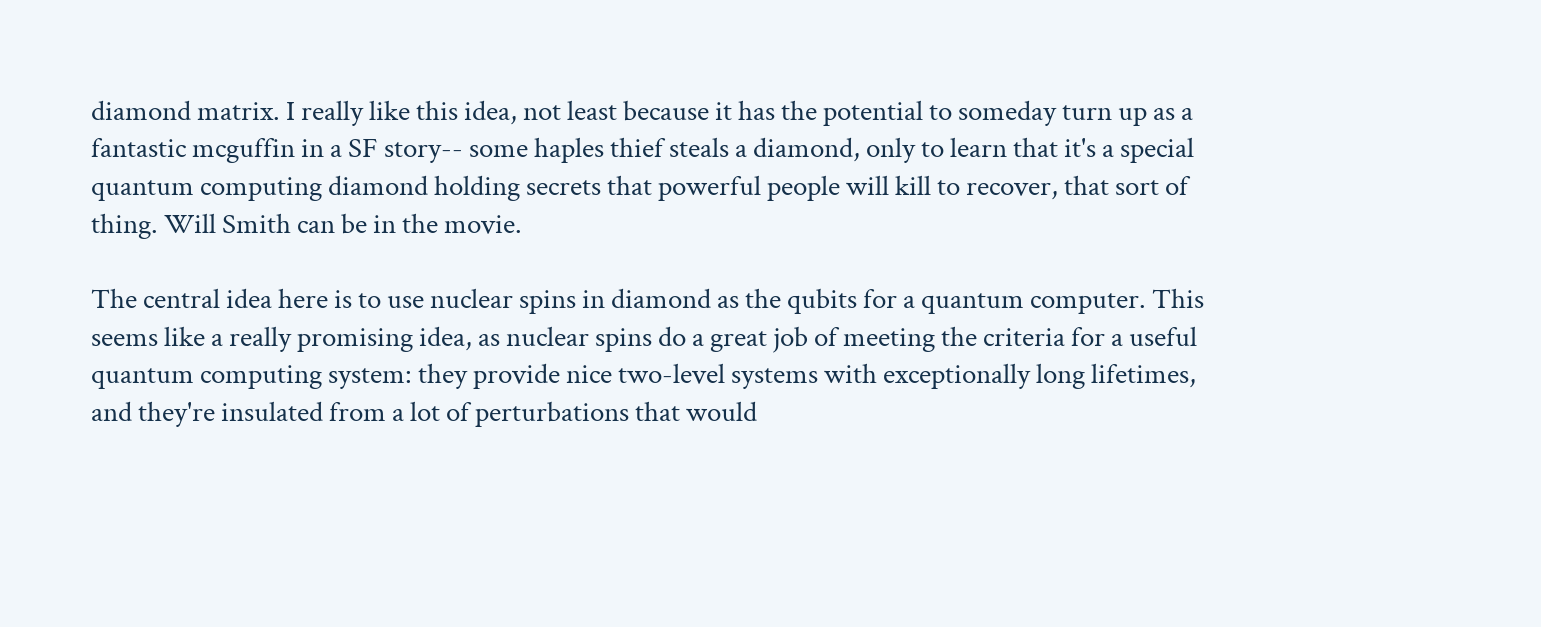diamond matrix. I really like this idea, not least because it has the potential to someday turn up as a fantastic mcguffin in a SF story-- some haples thief steals a diamond, only to learn that it's a special quantum computing diamond holding secrets that powerful people will kill to recover, that sort of thing. Will Smith can be in the movie.

The central idea here is to use nuclear spins in diamond as the qubits for a quantum computer. This seems like a really promising idea, as nuclear spins do a great job of meeting the criteria for a useful quantum computing system: they provide nice two-level systems with exceptionally long lifetimes, and they're insulated from a lot of perturbations that would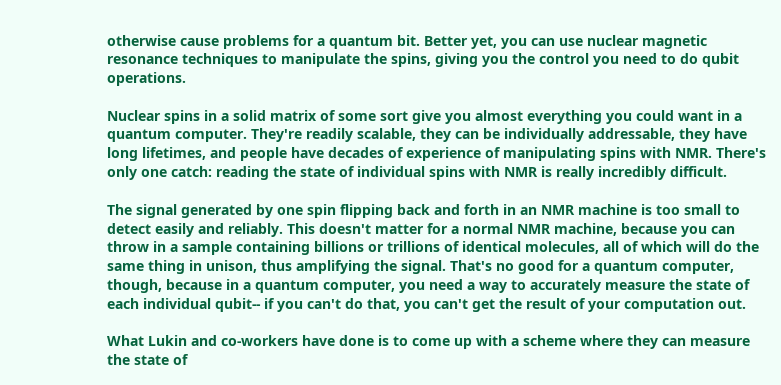otherwise cause problems for a quantum bit. Better yet, you can use nuclear magnetic resonance techniques to manipulate the spins, giving you the control you need to do qubit operations.

Nuclear spins in a solid matrix of some sort give you almost everything you could want in a quantum computer. They're readily scalable, they can be individually addressable, they have long lifetimes, and people have decades of experience of manipulating spins with NMR. There's only one catch: reading the state of individual spins with NMR is really incredibly difficult.

The signal generated by one spin flipping back and forth in an NMR machine is too small to detect easily and reliably. This doesn't matter for a normal NMR machine, because you can throw in a sample containing billions or trillions of identical molecules, all of which will do the same thing in unison, thus amplifying the signal. That's no good for a quantum computer, though, because in a quantum computer, you need a way to accurately measure the state of each individual qubit-- if you can't do that, you can't get the result of your computation out.

What Lukin and co-workers have done is to come up with a scheme where they can measure the state of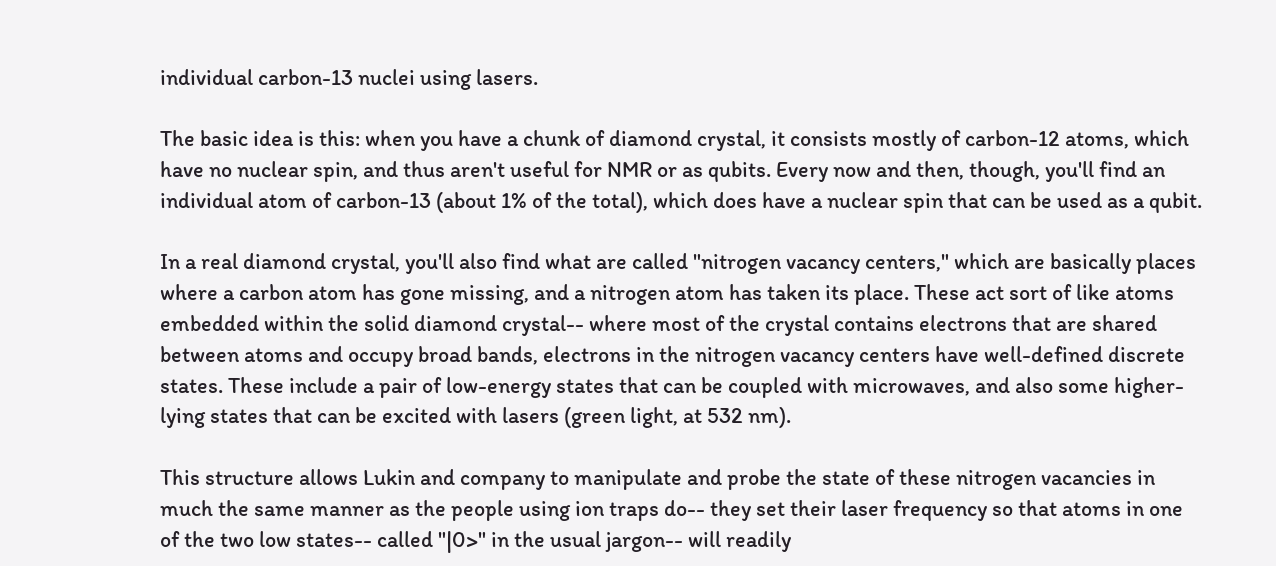individual carbon-13 nuclei using lasers.

The basic idea is this: when you have a chunk of diamond crystal, it consists mostly of carbon-12 atoms, which have no nuclear spin, and thus aren't useful for NMR or as qubits. Every now and then, though, you'll find an individual atom of carbon-13 (about 1% of the total), which does have a nuclear spin that can be used as a qubit.

In a real diamond crystal, you'll also find what are called "nitrogen vacancy centers," which are basically places where a carbon atom has gone missing, and a nitrogen atom has taken its place. These act sort of like atoms embedded within the solid diamond crystal-- where most of the crystal contains electrons that are shared between atoms and occupy broad bands, electrons in the nitrogen vacancy centers have well-defined discrete states. These include a pair of low-energy states that can be coupled with microwaves, and also some higher-lying states that can be excited with lasers (green light, at 532 nm).

This structure allows Lukin and company to manipulate and probe the state of these nitrogen vacancies in much the same manner as the people using ion traps do-- they set their laser frequency so that atoms in one of the two low states-- called "|0>" in the usual jargon-- will readily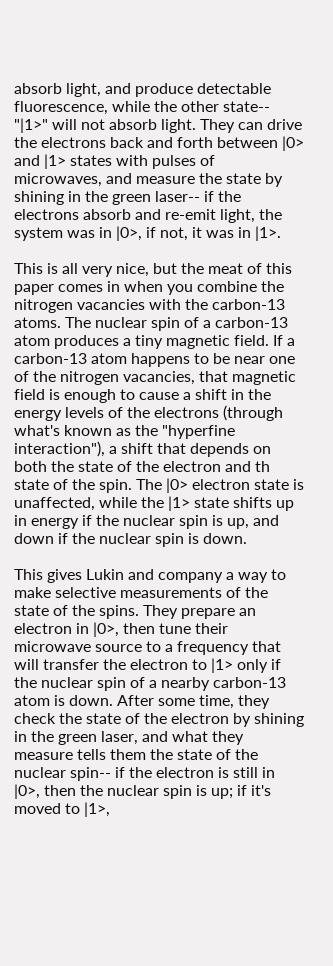absorb light, and produce detectable fluorescence, while the other state-- "|1>" will not absorb light. They can drive the electrons back and forth between |0> and |1> states with pulses of microwaves, and measure the state by shining in the green laser-- if the electrons absorb and re-emit light, the system was in |0>, if not, it was in |1>.

This is all very nice, but the meat of this paper comes in when you combine the nitrogen vacancies with the carbon-13 atoms. The nuclear spin of a carbon-13 atom produces a tiny magnetic field. If a carbon-13 atom happens to be near one of the nitrogen vacancies, that magnetic field is enough to cause a shift in the energy levels of the electrons (through what's known as the "hyperfine interaction"), a shift that depends on both the state of the electron and th state of the spin. The |0> electron state is unaffected, while the |1> state shifts up in energy if the nuclear spin is up, and down if the nuclear spin is down.

This gives Lukin and company a way to make selective measurements of the state of the spins. They prepare an electron in |0>, then tune their microwave source to a frequency that will transfer the electron to |1> only if the nuclear spin of a nearby carbon-13 atom is down. After some time, they check the state of the electron by shining in the green laser, and what they measure tells them the state of the nuclear spin-- if the electron is still in |0>, then the nuclear spin is up; if it's moved to |1>,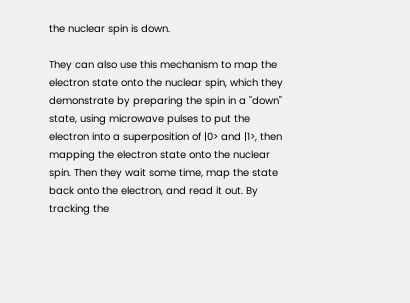the nuclear spin is down.

They can also use this mechanism to map the electron state onto the nuclear spin, which they demonstrate by preparing the spin in a "down" state, using microwave pulses to put the electron into a superposition of |0> and |1>, then mapping the electron state onto the nuclear spin. Then they wait some time, map the state back onto the electron, and read it out. By tracking the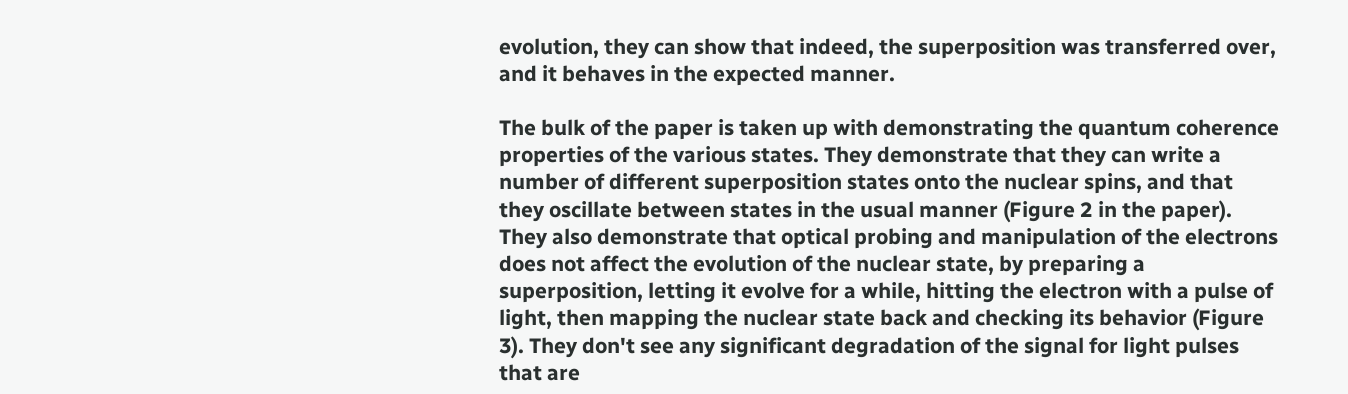evolution, they can show that indeed, the superposition was transferred over, and it behaves in the expected manner.

The bulk of the paper is taken up with demonstrating the quantum coherence properties of the various states. They demonstrate that they can write a number of different superposition states onto the nuclear spins, and that they oscillate between states in the usual manner (Figure 2 in the paper). They also demonstrate that optical probing and manipulation of the electrons does not affect the evolution of the nuclear state, by preparing a superposition, letting it evolve for a while, hitting the electron with a pulse of light, then mapping the nuclear state back and checking its behavior (Figure 3). They don't see any significant degradation of the signal for light pulses that are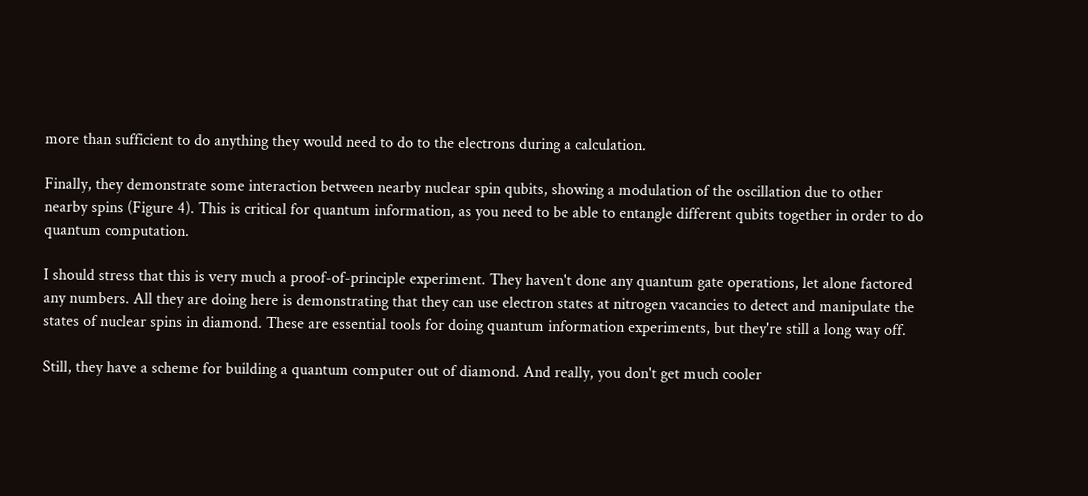more than sufficient to do anything they would need to do to the electrons during a calculation.

Finally, they demonstrate some interaction between nearby nuclear spin qubits, showing a modulation of the oscillation due to other nearby spins (Figure 4). This is critical for quantum information, as you need to be able to entangle different qubits together in order to do quantum computation.

I should stress that this is very much a proof-of-principle experiment. They haven't done any quantum gate operations, let alone factored any numbers. All they are doing here is demonstrating that they can use electron states at nitrogen vacancies to detect and manipulate the states of nuclear spins in diamond. These are essential tools for doing quantum information experiments, but they're still a long way off.

Still, they have a scheme for building a quantum computer out of diamond. And really, you don't get much cooler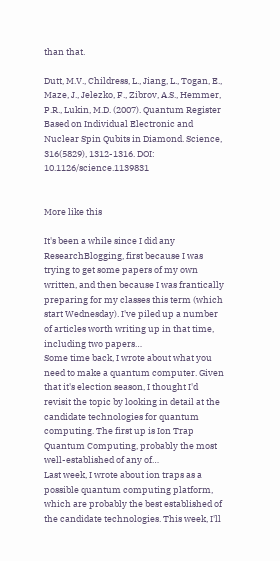than that.

Dutt, M.V., Childress, L., Jiang, L., Togan, E., Maze, J., Jelezko, F., Zibrov, A.S., Hemmer, P.R., Lukin, M.D. (2007). Quantum Register Based on Individual Electronic and Nuclear Spin Qubits in Diamond. Science, 316(5829), 1312-1316. DOI: 10.1126/science.1139831


More like this

It's been a while since I did any ResearchBlogging, first because I was trying to get some papers of my own written, and then because I was frantically preparing for my classes this term (which start Wednesday). I've piled up a number of articles worth writing up in that time, including two papers…
Some time back, I wrote about what you need to make a quantum computer. Given that it's election season, I thought I'd revisit the topic by looking in detail at the candidate technologies for quantum computing. The first up is Ion Trap Quantum Computing, probably the most well-established of any of…
Last week, I wrote about ion traps as a possible quantum computing platform, which are probably the best established of the candidate technologies. This week, I'll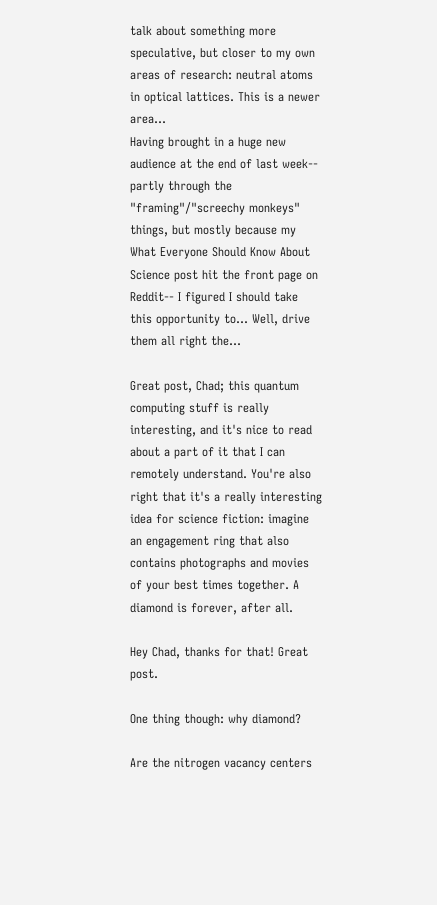talk about something more speculative, but closer to my own areas of research: neutral atoms in optical lattices. This is a newer area…
Having brought in a huge new audience at the end of last week-- partly through the "framing"/"screechy monkeys" things, but mostly because my What Everyone Should Know About Science post hit the front page on Reddit-- I figured I should take this opportunity to... Well, drive them all right the…

Great post, Chad; this quantum computing stuff is really interesting, and it's nice to read about a part of it that I can remotely understand. You're also right that it's a really interesting idea for science fiction: imagine an engagement ring that also contains photographs and movies of your best times together. A diamond is forever, after all.

Hey Chad, thanks for that! Great post.

One thing though: why diamond?

Are the nitrogen vacancy centers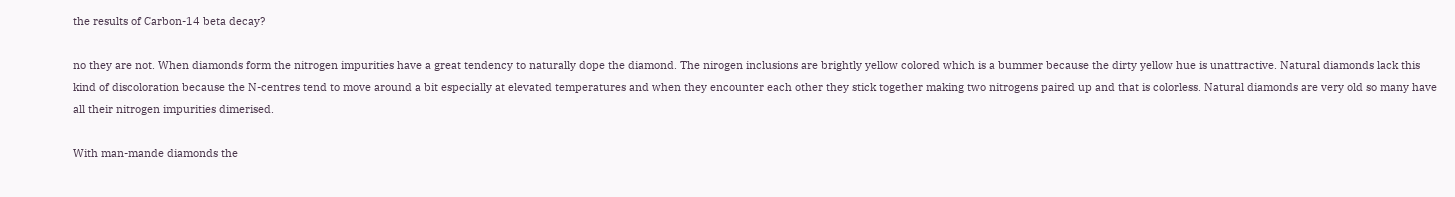the results of Carbon-14 beta decay?

no they are not. When diamonds form the nitrogen impurities have a great tendency to naturally dope the diamond. The nirogen inclusions are brightly yellow colored which is a bummer because the dirty yellow hue is unattractive. Natural diamonds lack this kind of discoloration because the N-centres tend to move around a bit especially at elevated temperatures and when they encounter each other they stick together making two nitrogens paired up and that is colorless. Natural diamonds are very old so many have all their nitrogen impurities dimerised.

With man-mande diamonds the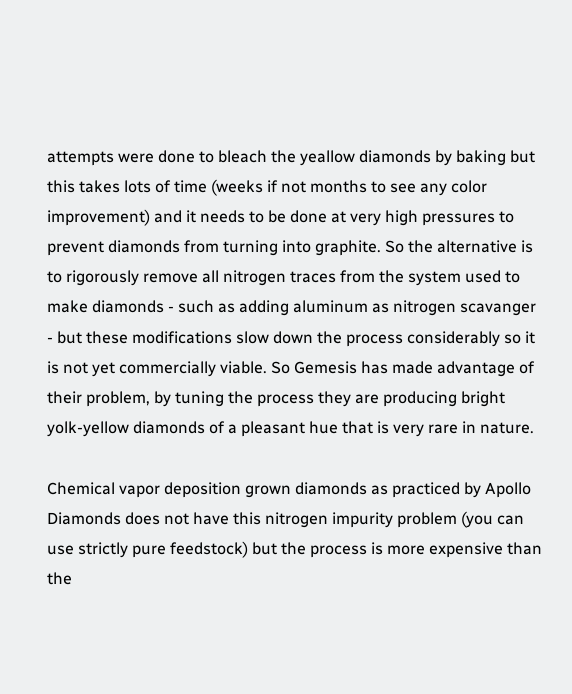attempts were done to bleach the yeallow diamonds by baking but this takes lots of time (weeks if not months to see any color improvement) and it needs to be done at very high pressures to prevent diamonds from turning into graphite. So the alternative is to rigorously remove all nitrogen traces from the system used to make diamonds - such as adding aluminum as nitrogen scavanger - but these modifications slow down the process considerably so it is not yet commercially viable. So Gemesis has made advantage of their problem, by tuning the process they are producing bright yolk-yellow diamonds of a pleasant hue that is very rare in nature.

Chemical vapor deposition grown diamonds as practiced by Apollo Diamonds does not have this nitrogen impurity problem (you can use strictly pure feedstock) but the process is more expensive than the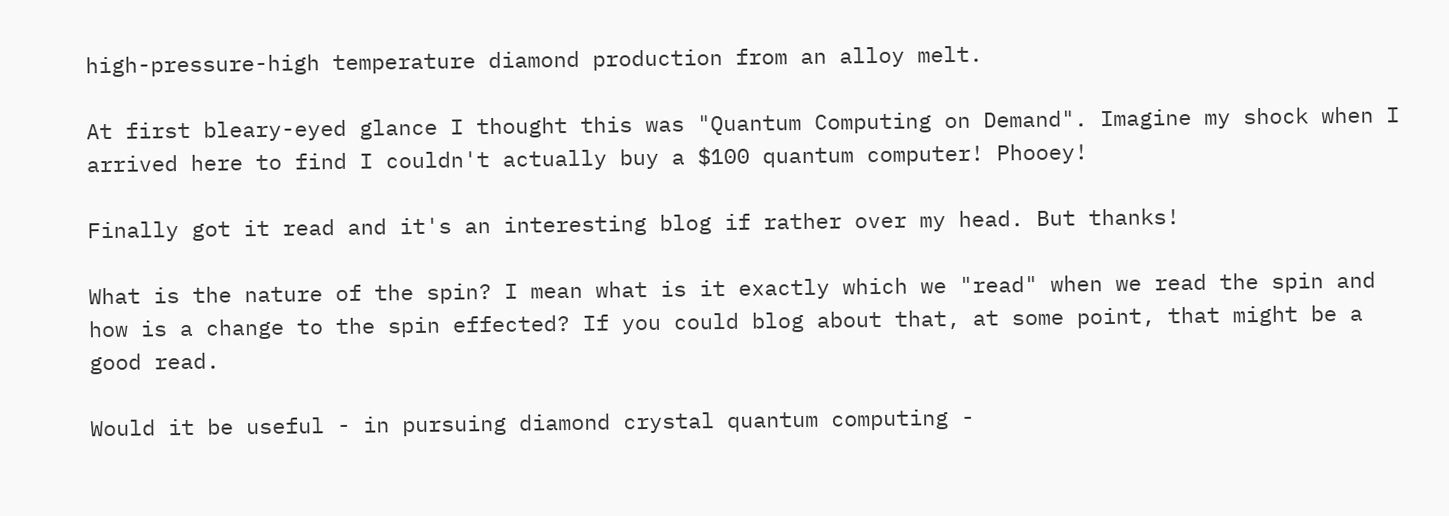high-pressure-high temperature diamond production from an alloy melt.

At first bleary-eyed glance I thought this was "Quantum Computing on Demand". Imagine my shock when I arrived here to find I couldn't actually buy a $100 quantum computer! Phooey!

Finally got it read and it's an interesting blog if rather over my head. But thanks!

What is the nature of the spin? I mean what is it exactly which we "read" when we read the spin and how is a change to the spin effected? If you could blog about that, at some point, that might be a good read.

Would it be useful - in pursuing diamond crystal quantum computing -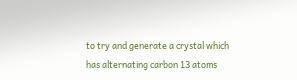to try and generate a crystal which has alternating carbon 13 atoms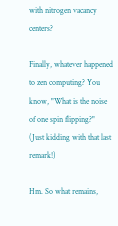with nitrogen vacancy centers?

Finally, whatever happened to zen computing? You know, "What is the noise of one spin flipping?"
(Just kidding with that last remark!)

Hm. So what remains,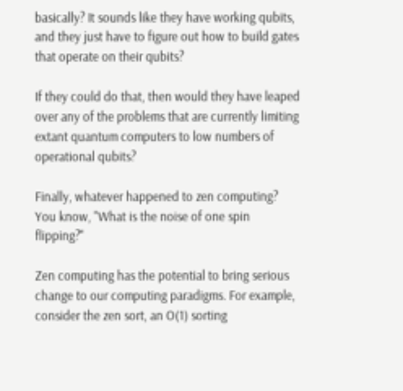basically? It sounds like they have working qubits, and they just have to figure out how to build gates that operate on their qubits?

If they could do that, then would they have leaped over any of the problems that are currently limiting extant quantum computers to low numbers of operational qubits?

Finally, whatever happened to zen computing? You know, "What is the noise of one spin flipping?"

Zen computing has the potential to bring serious change to our computing paradigms. For example, consider the zen sort, an O(1) sorting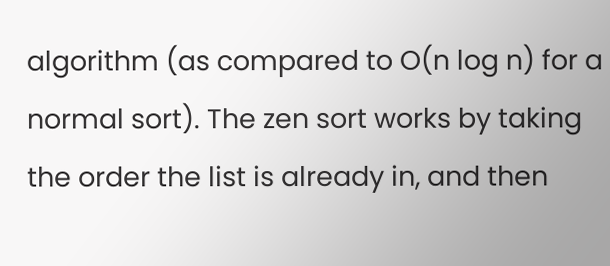algorithm (as compared to O(n log n) for a normal sort). The zen sort works by taking the order the list is already in, and then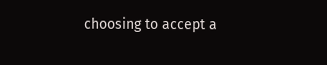choosing to accept a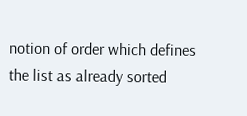notion of order which defines the list as already sorted